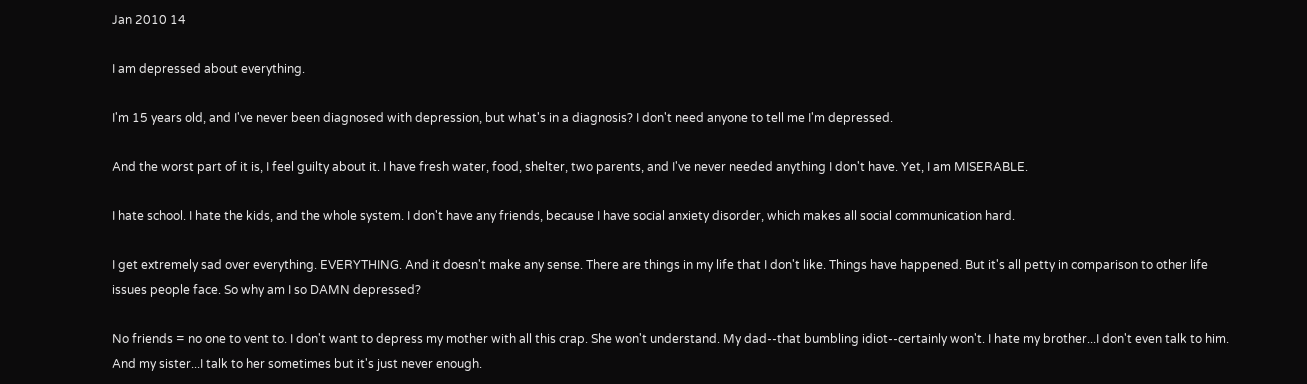Jan 2010 14

I am depressed about everything.

I'm 15 years old, and I've never been diagnosed with depression, but what's in a diagnosis? I don't need anyone to tell me I'm depressed.

And the worst part of it is, I feel guilty about it. I have fresh water, food, shelter, two parents, and I've never needed anything I don't have. Yet, I am MISERABLE.

I hate school. I hate the kids, and the whole system. I don't have any friends, because I have social anxiety disorder, which makes all social communication hard.

I get extremely sad over everything. EVERYTHING. And it doesn't make any sense. There are things in my life that I don't like. Things have happened. But it's all petty in comparison to other life issues people face. So why am I so DAMN depressed?

No friends = no one to vent to. I don't want to depress my mother with all this crap. She won't understand. My dad--that bumbling idiot--certainly won't. I hate my brother...I don't even talk to him. And my sister...I talk to her sometimes but it's just never enough.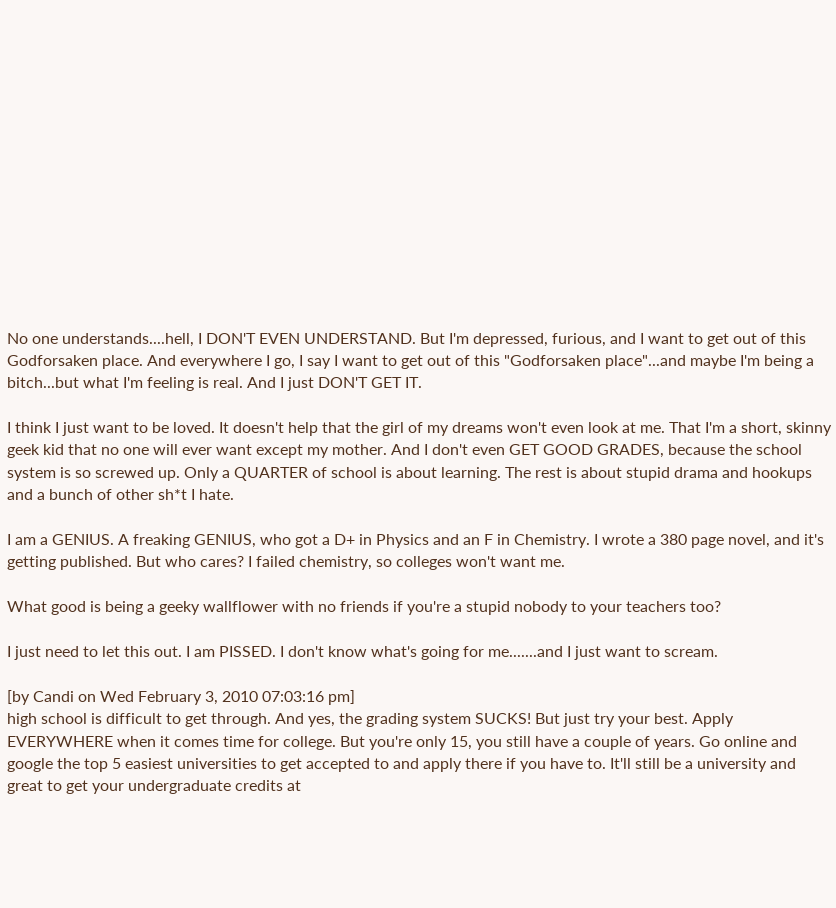No one understands....hell, I DON'T EVEN UNDERSTAND. But I'm depressed, furious, and I want to get out of this Godforsaken place. And everywhere I go, I say I want to get out of this "Godforsaken place"...and maybe I'm being a bitch...but what I'm feeling is real. And I just DON'T GET IT.

I think I just want to be loved. It doesn't help that the girl of my dreams won't even look at me. That I'm a short, skinny geek kid that no one will ever want except my mother. And I don't even GET GOOD GRADES, because the school system is so screwed up. Only a QUARTER of school is about learning. The rest is about stupid drama and hookups and a bunch of other sh*t I hate.

I am a GENIUS. A freaking GENIUS, who got a D+ in Physics and an F in Chemistry. I wrote a 380 page novel, and it's getting published. But who cares? I failed chemistry, so colleges won't want me.

What good is being a geeky wallflower with no friends if you're a stupid nobody to your teachers too?

I just need to let this out. I am PISSED. I don't know what's going for me.......and I just want to scream.

[by Candi on Wed February 3, 2010 07:03:16 pm]
high school is difficult to get through. And yes, the grading system SUCKS! But just try your best. Apply EVERYWHERE when it comes time for college. But you're only 15, you still have a couple of years. Go online and google the top 5 easiest universities to get accepted to and apply there if you have to. It'll still be a university and great to get your undergraduate credits at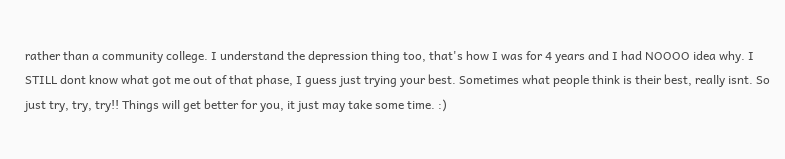rather than a community college. I understand the depression thing too, that's how I was for 4 years and I had NOOOO idea why. I STILL dont know what got me out of that phase, I guess just trying your best. Sometimes what people think is their best, really isnt. So just try, try, try!! Things will get better for you, it just may take some time. :)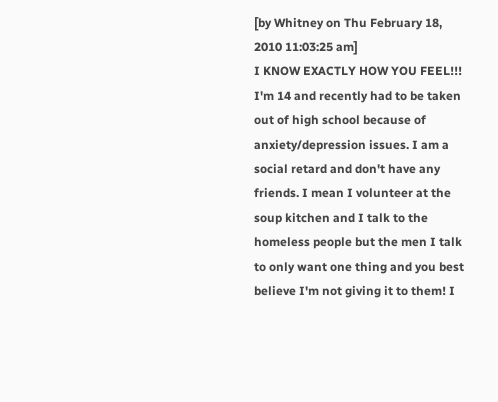[by Whitney on Thu February 18, 2010 11:03:25 am]
I KNOW EXACTLY HOW YOU FEEL!!! I'm 14 and recently had to be taken out of high school because of anxiety/depression issues. I am a social retard and don't have any friends. I mean I volunteer at the soup kitchen and I talk to the homeless people but the men I talk to only want one thing and you best believe I'm not giving it to them! I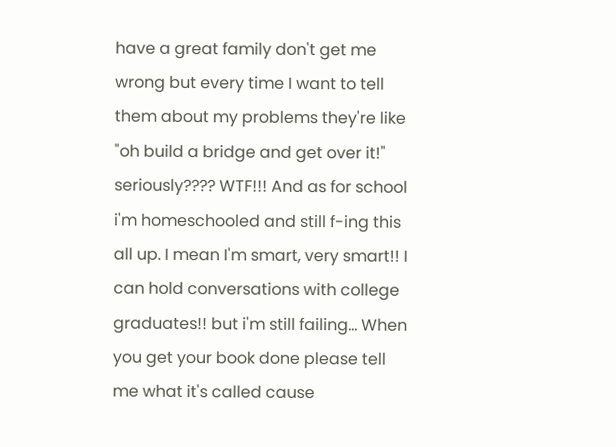have a great family don't get me wrong but every time I want to tell them about my problems they're like "oh build a bridge and get over it!" seriously???? WTF!!! And as for school i'm homeschooled and still f-ing this all up. I mean I'm smart, very smart!! I can hold conversations with college graduates!! but i'm still failing... When you get your book done please tell me what it's called cause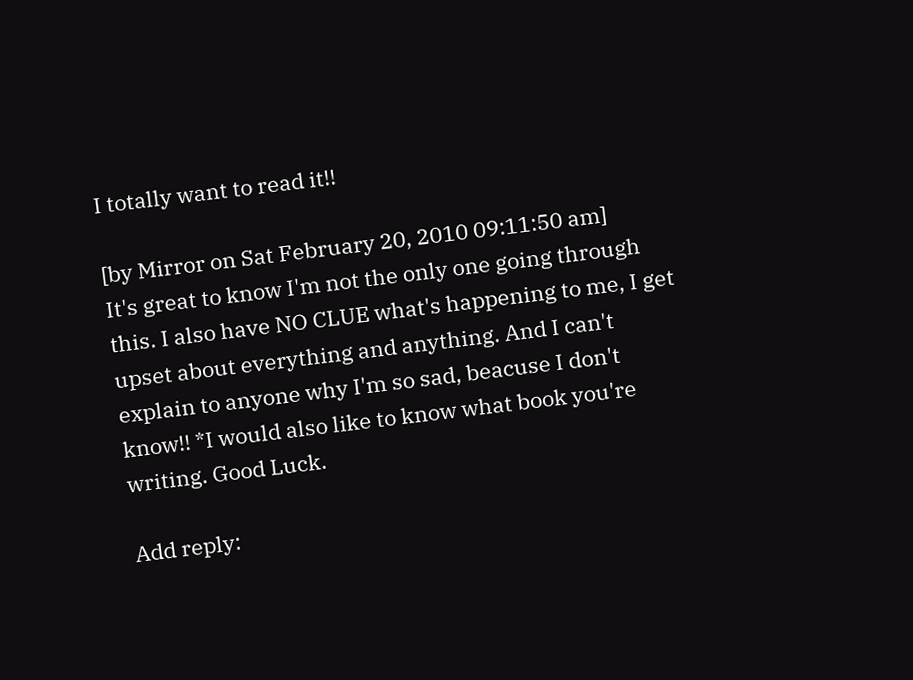I totally want to read it!!

[by Mirror on Sat February 20, 2010 09:11:50 am]
It's great to know I'm not the only one going through this. I also have NO CLUE what's happening to me, I get upset about everything and anything. And I can't explain to anyone why I'm so sad, beacuse I don't know!! *I would also like to know what book you're writing. Good Luck.

Add reply: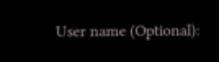User name (Optional):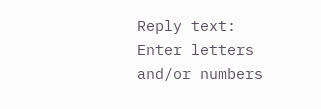Reply text:
Enter letters and/or numbers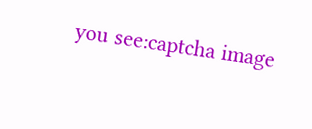you see:captcha image